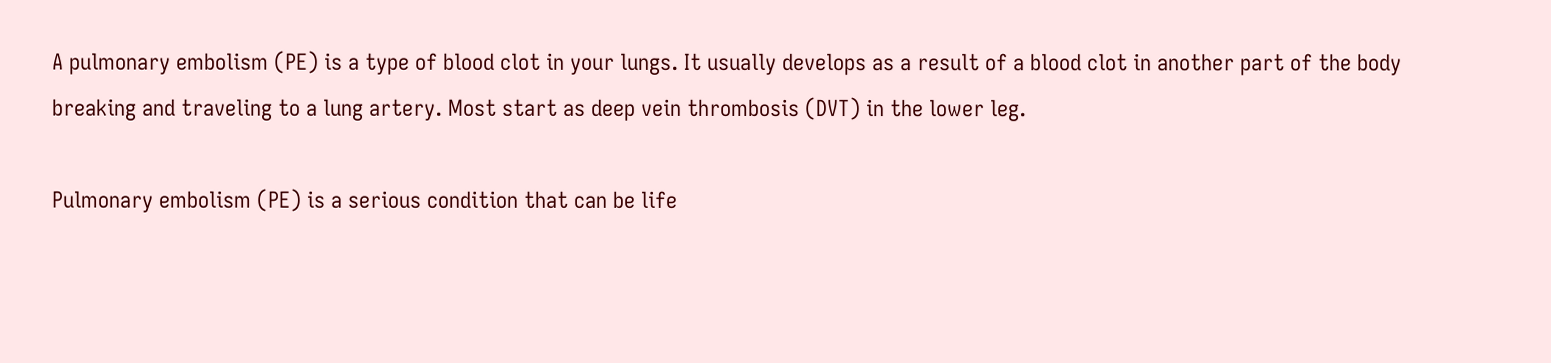A pulmonary embolism (PE) is a type of blood clot in your lungs. It usually develops as a result of a blood clot in another part of the body breaking and traveling to a lung artery. Most start as deep vein thrombosis (DVT) in the lower leg.

Pulmonary embolism (PE) is a serious condition that can be life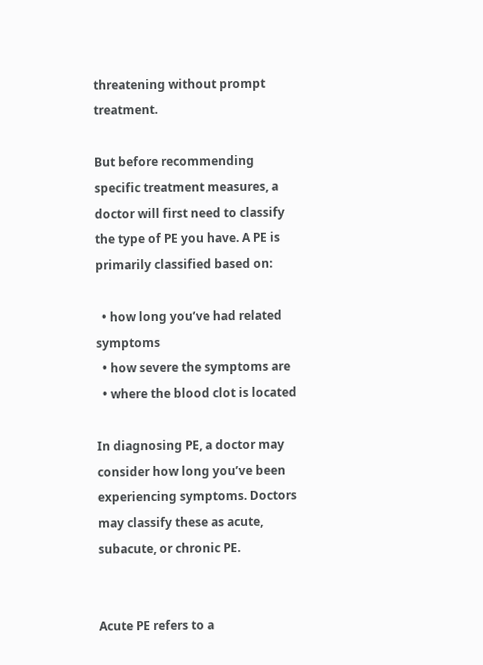threatening without prompt treatment.

But before recommending specific treatment measures, a doctor will first need to classify the type of PE you have. A PE is primarily classified based on:

  • how long you’ve had related symptoms
  • how severe the symptoms are
  • where the blood clot is located

In diagnosing PE, a doctor may consider how long you’ve been experiencing symptoms. Doctors may classify these as acute, subacute, or chronic PE.


Acute PE refers to a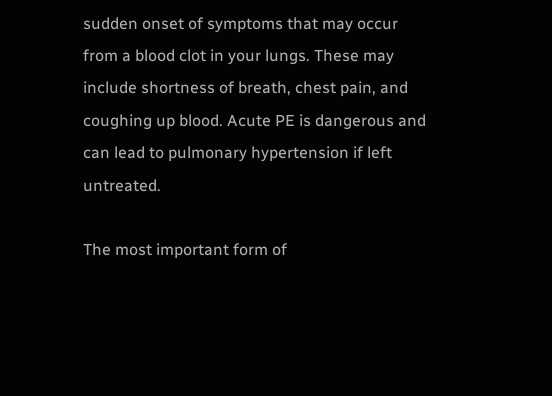sudden onset of symptoms that may occur from a blood clot in your lungs. These may include shortness of breath, chest pain, and coughing up blood. Acute PE is dangerous and can lead to pulmonary hypertension if left untreated.

The most important form of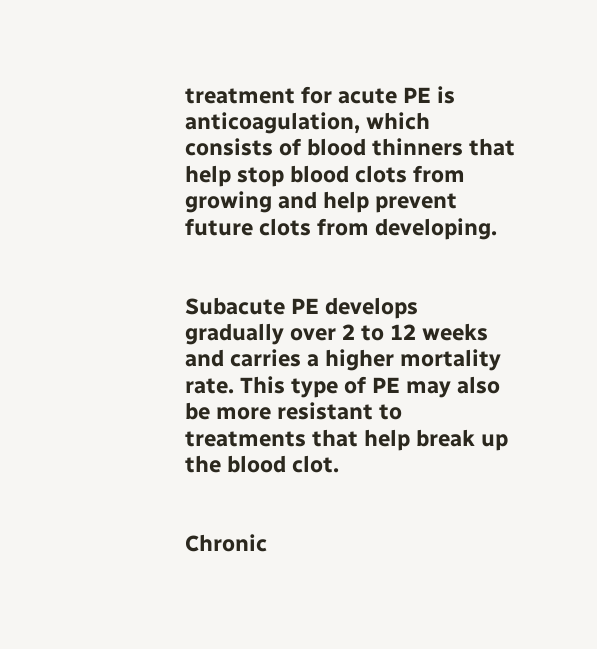treatment for acute PE is anticoagulation, which consists of blood thinners that help stop blood clots from growing and help prevent future clots from developing.


Subacute PE develops gradually over 2 to 12 weeks and carries a higher mortality rate. This type of PE may also be more resistant to treatments that help break up the blood clot.


Chronic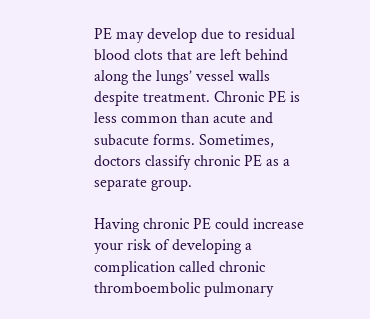PE may develop due to residual blood clots that are left behind along the lungs’ vessel walls despite treatment. Chronic PE is less common than acute and subacute forms. Sometimes, doctors classify chronic PE as a separate group.

Having chronic PE could increase your risk of developing a complication called chronic thromboembolic pulmonary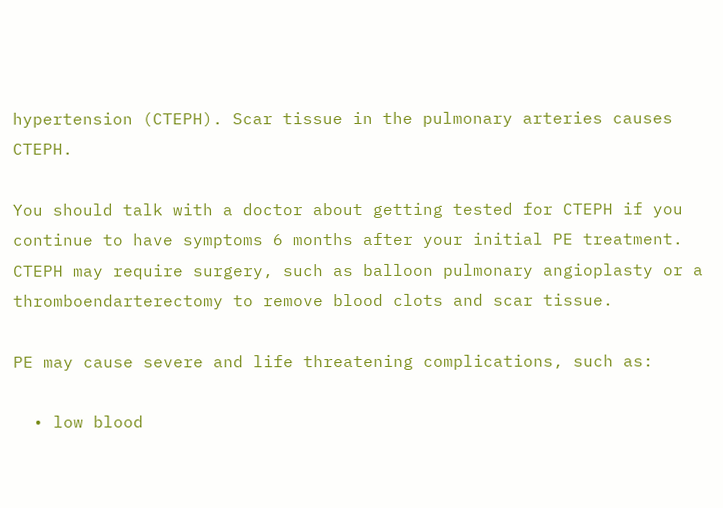hypertension (CTEPH). Scar tissue in the pulmonary arteries causes CTEPH.

You should talk with a doctor about getting tested for CTEPH if you continue to have symptoms 6 months after your initial PE treatment. CTEPH may require surgery, such as balloon pulmonary angioplasty or a thromboendarterectomy to remove blood clots and scar tissue.

PE may cause severe and life threatening complications, such as:

  • low blood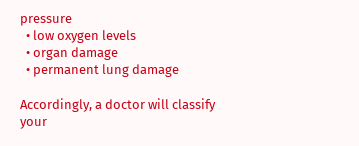pressure
  • low oxygen levels
  • organ damage
  • permanent lung damage

Accordingly, a doctor will classify your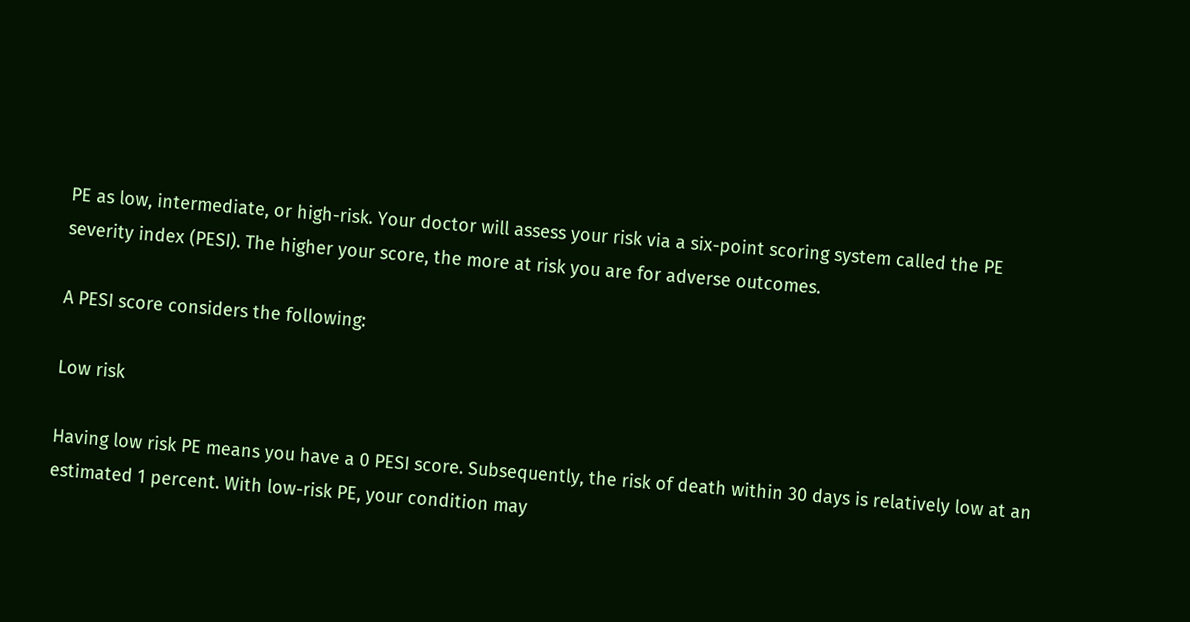PE as low, intermediate, or high-risk. Your doctor will assess your risk via a six-point scoring system called the PE severity index (PESI). The higher your score, the more at risk you are for adverse outcomes.

A PESI score considers the following:

Low risk

Having low risk PE means you have a 0 PESI score. Subsequently, the risk of death within 30 days is relatively low at an estimated 1 percent. With low-risk PE, your condition may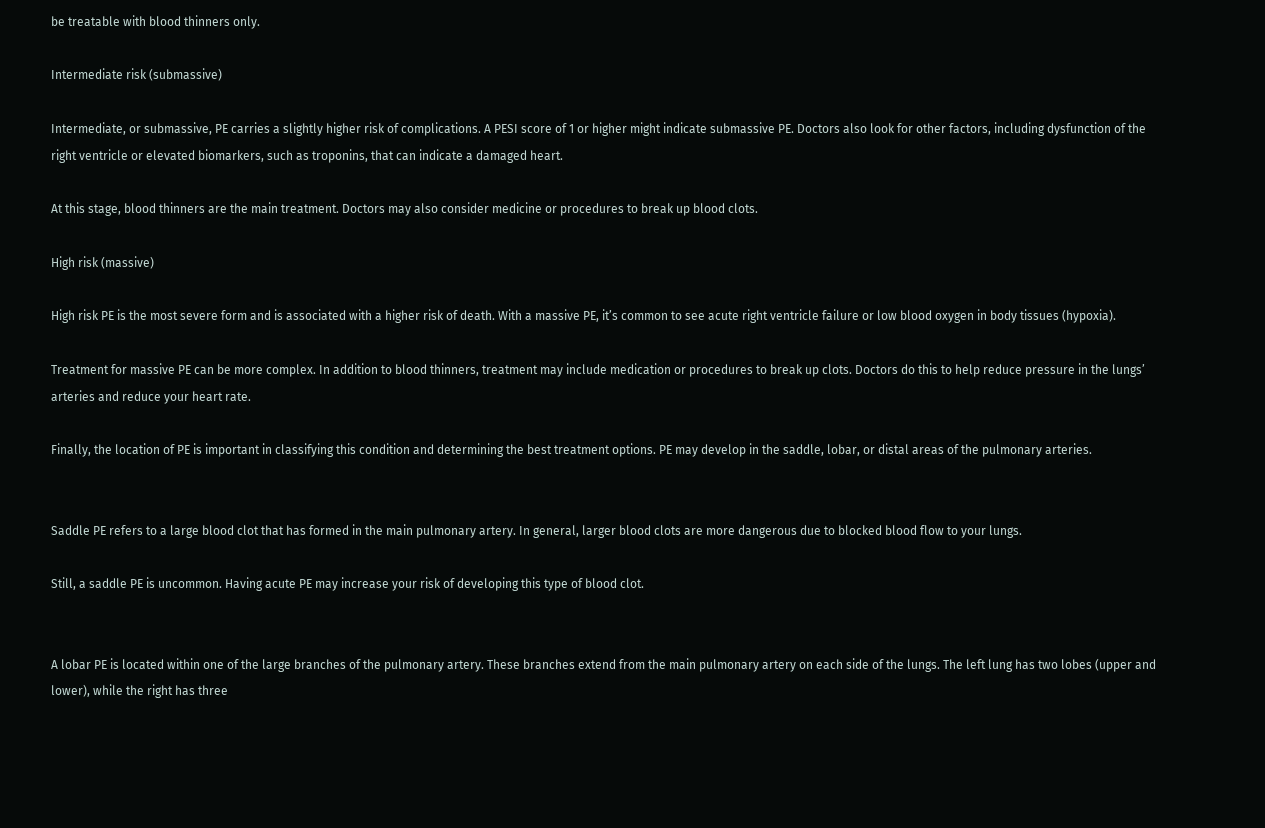be treatable with blood thinners only.

Intermediate risk (submassive)

Intermediate, or submassive, PE carries a slightly higher risk of complications. A PESI score of 1 or higher might indicate submassive PE. Doctors also look for other factors, including dysfunction of the right ventricle or elevated biomarkers, such as troponins, that can indicate a damaged heart.

At this stage, blood thinners are the main treatment. Doctors may also consider medicine or procedures to break up blood clots.

High risk (massive)

High risk PE is the most severe form and is associated with a higher risk of death. With a massive PE, it’s common to see acute right ventricle failure or low blood oxygen in body tissues (hypoxia).

Treatment for massive PE can be more complex. In addition to blood thinners, treatment may include medication or procedures to break up clots. Doctors do this to help reduce pressure in the lungs’ arteries and reduce your heart rate.

Finally, the location of PE is important in classifying this condition and determining the best treatment options. PE may develop in the saddle, lobar, or distal areas of the pulmonary arteries.


Saddle PE refers to a large blood clot that has formed in the main pulmonary artery. In general, larger blood clots are more dangerous due to blocked blood flow to your lungs.

Still, a saddle PE is uncommon. Having acute PE may increase your risk of developing this type of blood clot.


A lobar PE is located within one of the large branches of the pulmonary artery. These branches extend from the main pulmonary artery on each side of the lungs. The left lung has two lobes (upper and lower), while the right has three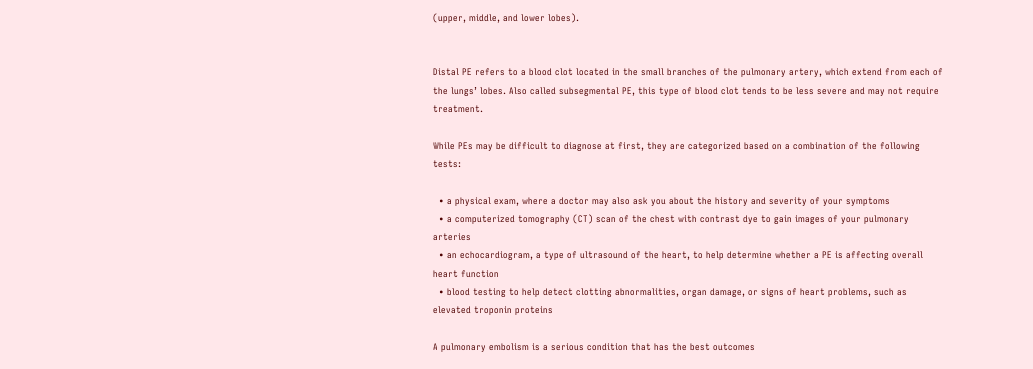(upper, middle, and lower lobes).


Distal PE refers to a blood clot located in the small branches of the pulmonary artery, which extend from each of the lungs’ lobes. Also called subsegmental PE, this type of blood clot tends to be less severe and may not require treatment.

While PEs may be difficult to diagnose at first, they are categorized based on a combination of the following tests:

  • a physical exam, where a doctor may also ask you about the history and severity of your symptoms
  • a computerized tomography (CT) scan of the chest with contrast dye to gain images of your pulmonary arteries
  • an echocardiogram, a type of ultrasound of the heart, to help determine whether a PE is affecting overall heart function
  • blood testing to help detect clotting abnormalities, organ damage, or signs of heart problems, such as elevated troponin proteins

A pulmonary embolism is a serious condition that has the best outcomes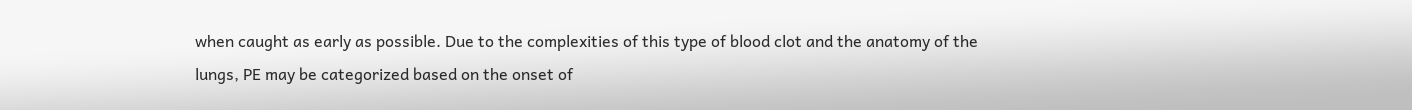when caught as early as possible. Due to the complexities of this type of blood clot and the anatomy of the lungs, PE may be categorized based on the onset of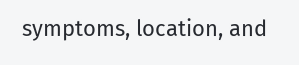symptoms, location, and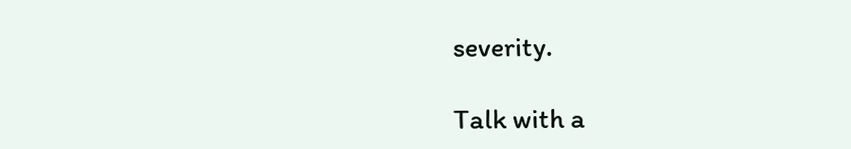severity.

Talk with a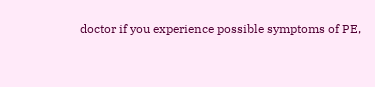doctor if you experience possible symptoms of PE,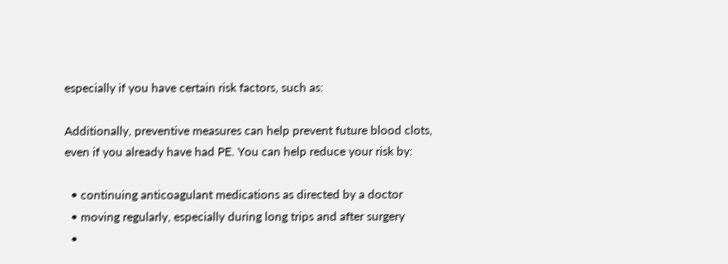especially if you have certain risk factors, such as:

Additionally, preventive measures can help prevent future blood clots, even if you already have had PE. You can help reduce your risk by:

  • continuing anticoagulant medications as directed by a doctor
  • moving regularly, especially during long trips and after surgery
  •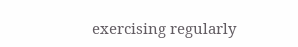exercising regularly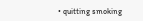• quitting smoking